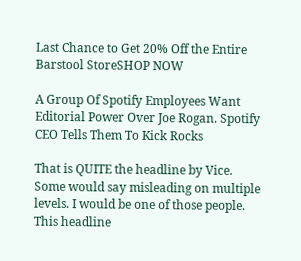Last Chance to Get 20% Off the Entire Barstool StoreSHOP NOW

A Group Of Spotify Employees Want Editorial Power Over Joe Rogan. Spotify CEO Tells Them To Kick Rocks

That is QUITE the headline by Vice. Some would say misleading on multiple levels. I would be one of those people. This headline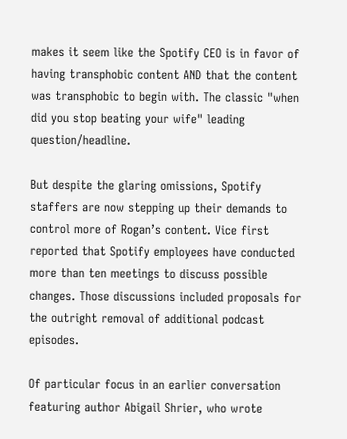makes it seem like the Spotify CEO is in favor of having transphobic content AND that the content was transphobic to begin with. The classic "when did you stop beating your wife" leading question/headline.

But despite the glaring omissions, Spotify staffers are now stepping up their demands to control more of Rogan’s content. Vice first reported that Spotify employees have conducted more than ten meetings to discuss possible changes. Those discussions included proposals for the outright removal of additional podcast episodes.

Of particular focus in an earlier conversation featuring author Abigail Shrier, who wrote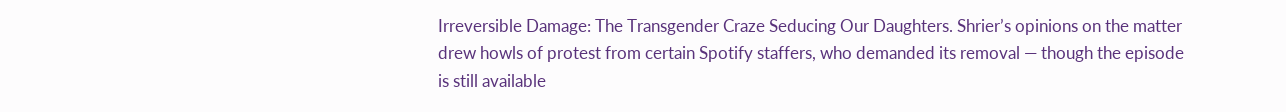Irreversible Damage: The Transgender Craze Seducing Our Daughters. Shrier’s opinions on the matter drew howls of protest from certain Spotify staffers, who demanded its removal — though the episode is still available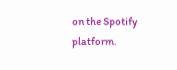on the Spotify platform.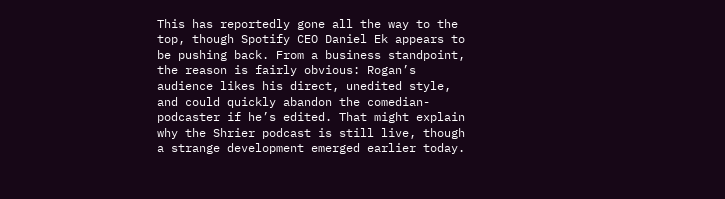This has reportedly gone all the way to the top, though Spotify CEO Daniel Ek appears to be pushing back. From a business standpoint, the reason is fairly obvious: Rogan’s audience likes his direct, unedited style, and could quickly abandon the comedian-podcaster if he’s edited. That might explain why the Shrier podcast is still live, though a strange development emerged earlier today.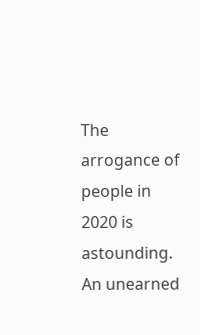The arrogance of people in 2020 is astounding. An unearned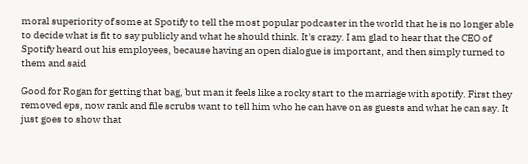moral superiority of some at Spotify to tell the most popular podcaster in the world that he is no longer able to decide what is fit to say publicly and what he should think. It's crazy. I am glad to hear that the CEO of Spotify heard out his employees, because having an open dialogue is important, and then simply turned to them and said

Good for Rogan for getting that bag, but man it feels like a rocky start to the marriage with spotify. First they removed eps, now rank and file scrubs want to tell him who he can have on as guests and what he can say. It just goes to show that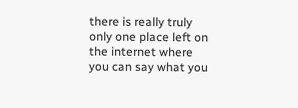there is really truly only one place left on the internet where you can say what you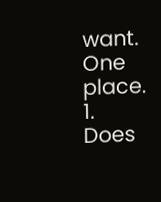want. One place. 1. Does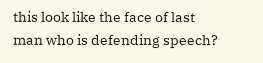this look like the face of last man who is defending speech?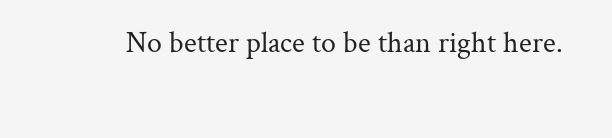No better place to be than right here.